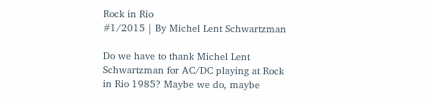Rock in Rio
#1/2015 | By Michel Lent Schwartzman

Do we have to thank Michel Lent Schwartzman for AC/DC playing at Rock in Rio 1985? Maybe we do, maybe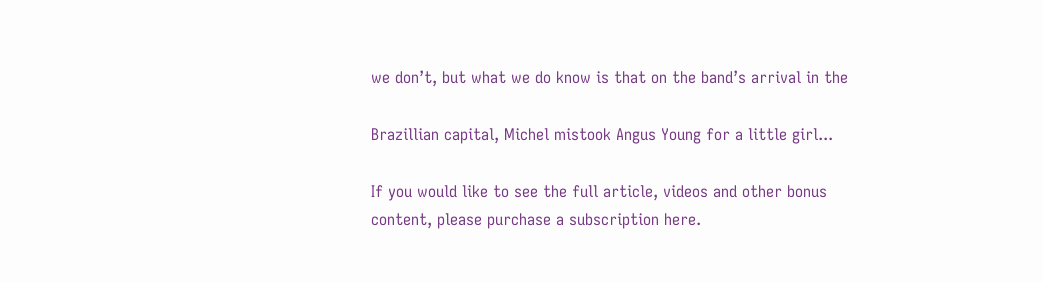we don’t, but what we do know is that on the band’s arrival in the

Brazillian capital, Michel mistook Angus Young for a little girl...

If you would like to see the full article, videos and other bonus content, please purchase a subscription here.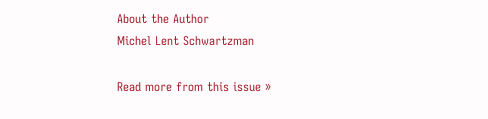About the Author
Michel Lent Schwartzman

Read more from this issue »